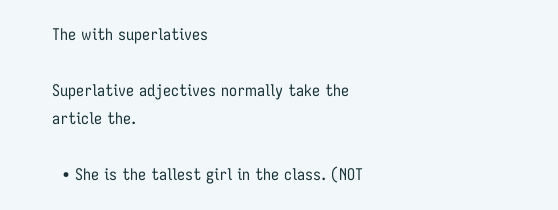The with superlatives

Superlative adjectives normally take the article the.

  • She is the tallest girl in the class. (NOT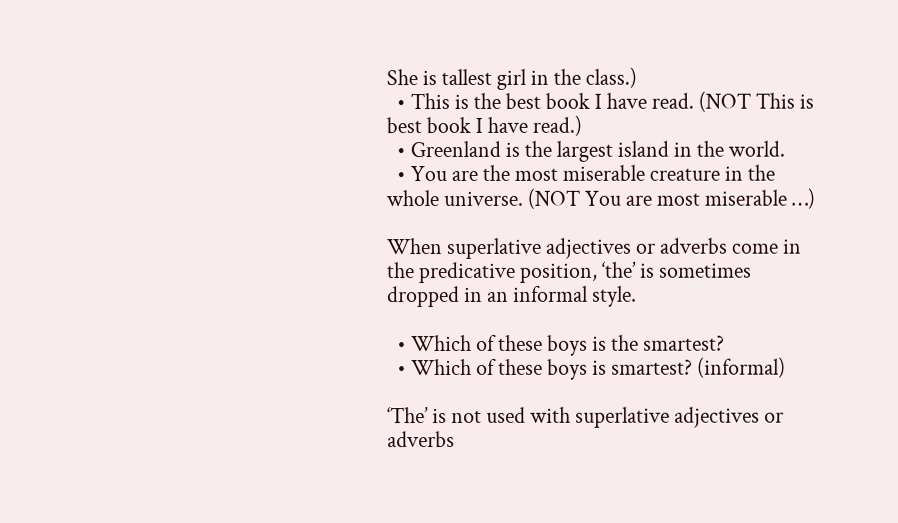She is tallest girl in the class.)
  • This is the best book I have read. (NOT This is best book I have read.)
  • Greenland is the largest island in the world.
  • You are the most miserable creature in the whole universe. (NOT You are most miserable …)

When superlative adjectives or adverbs come in the predicative position, ‘the’ is sometimes dropped in an informal style.

  • Which of these boys is the smartest?
  • Which of these boys is smartest? (informal)

‘The’ is not used with superlative adjectives or adverbs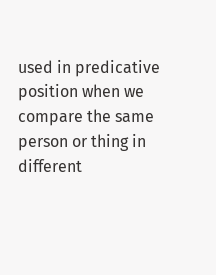used in predicative position when we compare the same person or thing in different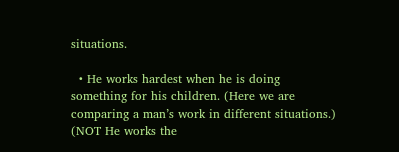situations.

  • He works hardest when he is doing something for his children. (Here we are comparing a man’s work in different situations.) (NOT He works the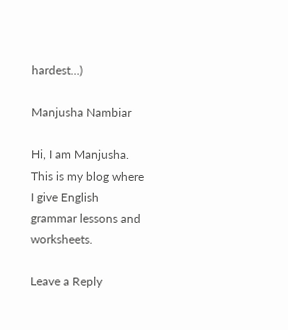hardest…)

Manjusha Nambiar

Hi, I am Manjusha. This is my blog where I give English grammar lessons and worksheets.

Leave a Reply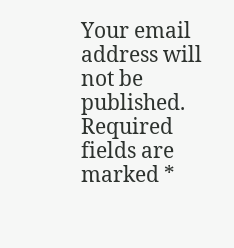Your email address will not be published. Required fields are marked *